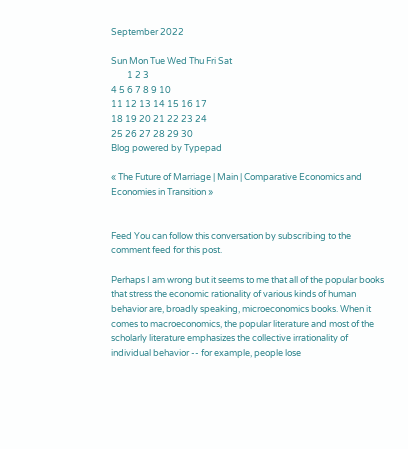September 2022

Sun Mon Tue Wed Thu Fri Sat
        1 2 3
4 5 6 7 8 9 10
11 12 13 14 15 16 17
18 19 20 21 22 23 24
25 26 27 28 29 30
Blog powered by Typepad

« The Future of Marriage | Main | Comparative Economics and Economies in Transition »


Feed You can follow this conversation by subscribing to the comment feed for this post.

Perhaps I am wrong but it seems to me that all of the popular books that stress the economic rationality of various kinds of human behavior are, broadly speaking, microeconomics books. When it comes to macroeconomics, the popular literature and most of the scholarly literature emphasizes the collective irrationality of individual behavior -- for example, people lose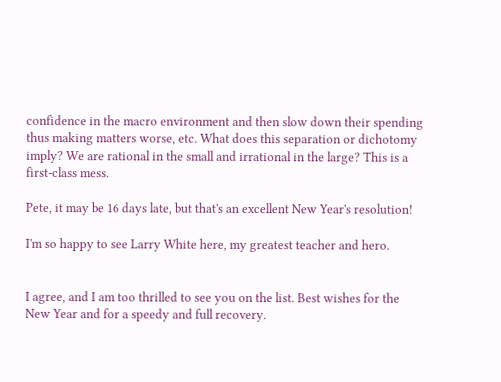confidence in the macro environment and then slow down their spending thus making matters worse, etc. What does this separation or dichotomy imply? We are rational in the small and irrational in the large? This is a first-class mess.

Pete, it may be 16 days late, but that's an excellent New Year's resolution!

I'm so happy to see Larry White here, my greatest teacher and hero.


I agree, and I am too thrilled to see you on the list. Best wishes for the New Year and for a speedy and full recovery.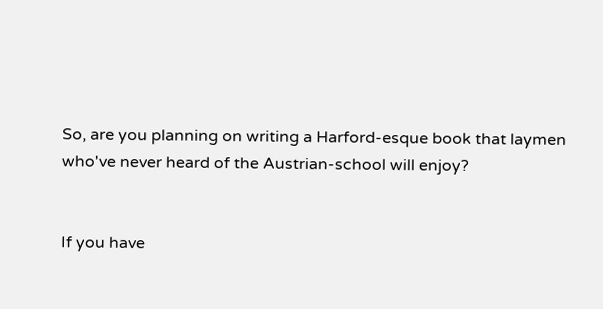So, are you planning on writing a Harford-esque book that laymen who've never heard of the Austrian-school will enjoy?


If you have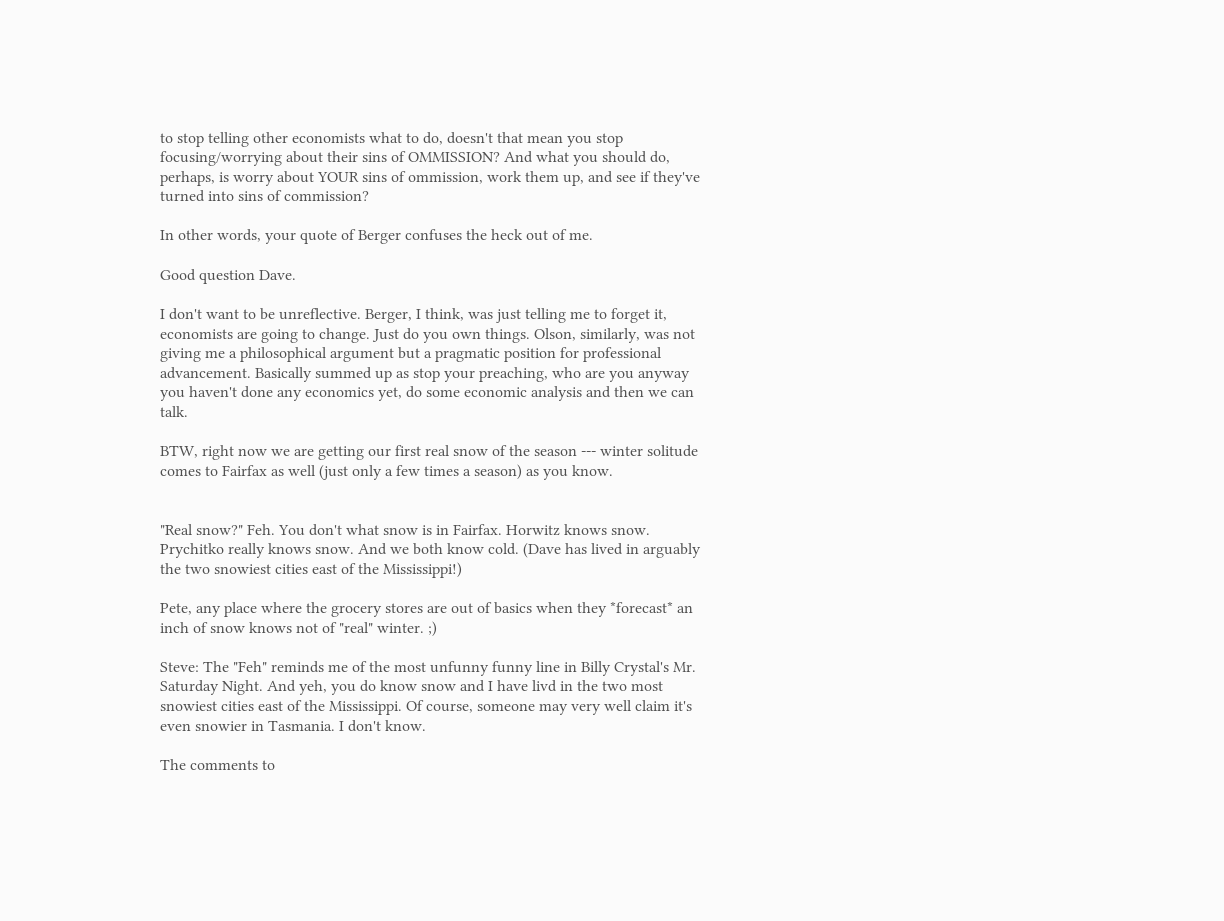to stop telling other economists what to do, doesn't that mean you stop focusing/worrying about their sins of OMMISSION? And what you should do, perhaps, is worry about YOUR sins of ommission, work them up, and see if they've turned into sins of commission?

In other words, your quote of Berger confuses the heck out of me.

Good question Dave.

I don't want to be unreflective. Berger, I think, was just telling me to forget it, economists are going to change. Just do you own things. Olson, similarly, was not giving me a philosophical argument but a pragmatic position for professional advancement. Basically summed up as stop your preaching, who are you anyway you haven't done any economics yet, do some economic analysis and then we can talk.

BTW, right now we are getting our first real snow of the season --- winter solitude comes to Fairfax as well (just only a few times a season) as you know.


"Real snow?" Feh. You don't what snow is in Fairfax. Horwitz knows snow. Prychitko really knows snow. And we both know cold. (Dave has lived in arguably the two snowiest cities east of the Mississippi!)

Pete, any place where the grocery stores are out of basics when they *forecast* an inch of snow knows not of "real" winter. ;)

Steve: The "Feh" reminds me of the most unfunny funny line in Billy Crystal's Mr. Saturday Night. And yeh, you do know snow and I have livd in the two most snowiest cities east of the Mississippi. Of course, someone may very well claim it's even snowier in Tasmania. I don't know.

The comments to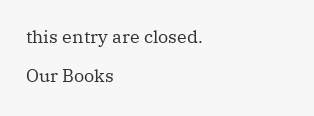this entry are closed.

Our Books